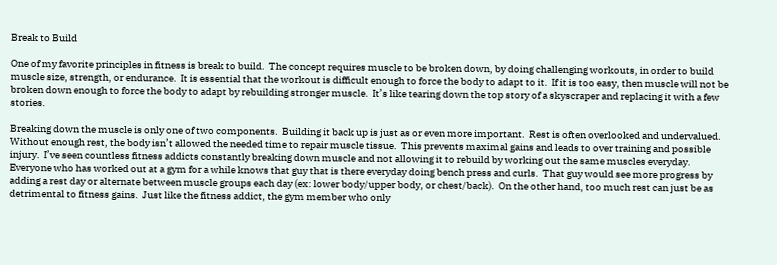Break to Build

One of my favorite principles in fitness is break to build.  The concept requires muscle to be broken down, by doing challenging workouts, in order to build muscle size, strength, or endurance.  It is essential that the workout is difficult enough to force the body to adapt to it.  If it is too easy, then muscle will not be broken down enough to force the body to adapt by rebuilding stronger muscle.  It’s like tearing down the top story of a skyscraper and replacing it with a few stories.

Breaking down the muscle is only one of two components.  Building it back up is just as or even more important.  Rest is often overlooked and undervalued.  Without enough rest, the body isn’t allowed the needed time to repair muscle tissue.  This prevents maximal gains and leads to over training and possible injury.  I’ve seen countless fitness addicts constantly breaking down muscle and not allowing it to rebuild by working out the same muscles everyday.  Everyone who has worked out at a gym for a while knows that guy that is there everyday doing bench press and curls.  That guy would see more progress by adding a rest day or alternate between muscle groups each day (ex: lower body/upper body, or chest/back).  On the other hand, too much rest can just be as detrimental to fitness gains.  Just like the fitness addict, the gym member who only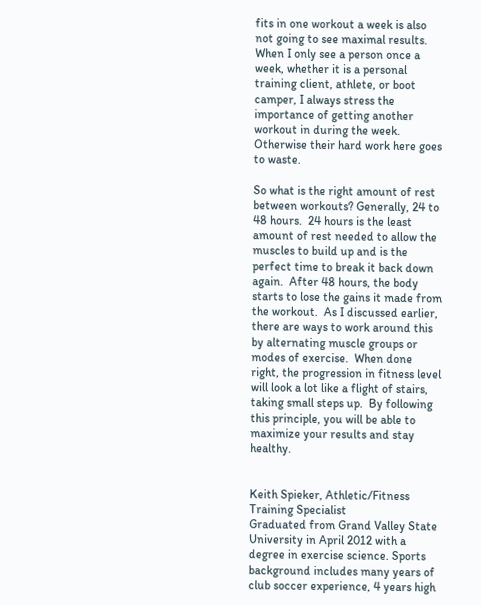fits in one workout a week is also not going to see maximal results.  When I only see a person once a week, whether it is a personal training client, athlete, or boot camper, I always stress the importance of getting another workout in during the week.  Otherwise their hard work here goes to waste.

So what is the right amount of rest between workouts? Generally, 24 to 48 hours.  24 hours is the least amount of rest needed to allow the muscles to build up and is the perfect time to break it back down again.  After 48 hours, the body starts to lose the gains it made from the workout.  As I discussed earlier, there are ways to work around this by alternating muscle groups or modes of exercise.  When done right, the progression in fitness level will look a lot like a flight of stairs, taking small steps up.  By following this principle, you will be able to maximize your results and stay healthy.


Keith Spieker, Athletic/Fitness Training Specialist
Graduated from Grand Valley State University in April 2012 with a degree in exercise science. Sports background includes many years of club soccer experience, 4 years high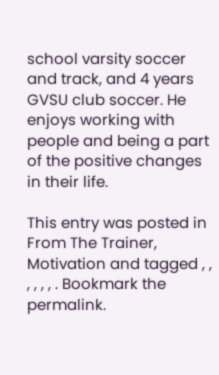school varsity soccer and track, and 4 years GVSU club soccer. He enjoys working with people and being a part of the positive changes in their life.

This entry was posted in From The Trainer, Motivation and tagged , , , , , , . Bookmark the permalink.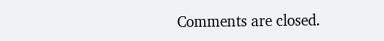Comments are closed.